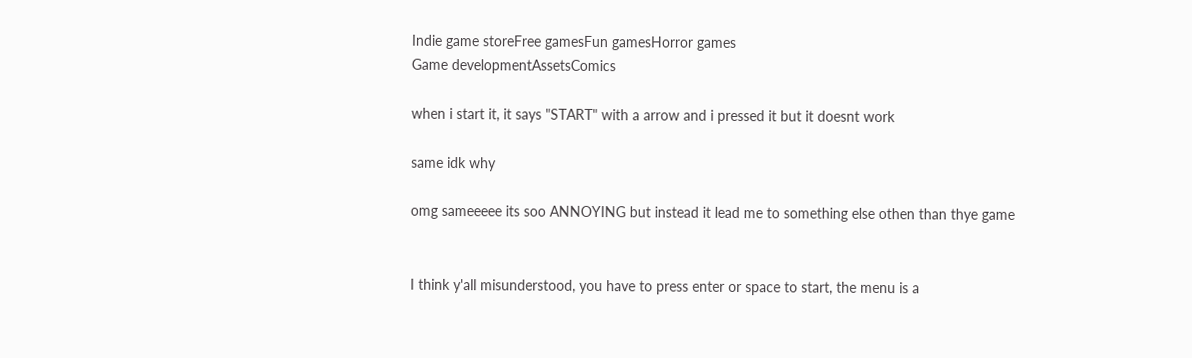Indie game storeFree gamesFun gamesHorror games
Game developmentAssetsComics

when i start it, it says "START" with a arrow and i pressed it but it doesnt work

same idk why

omg sameeeee its soo ANNOYING but instead it lead me to something else othen than thye game


I think y'all misunderstood, you have to press enter or space to start, the menu is a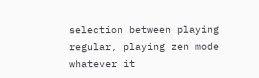selection between playing regular, playing zen mode whatever it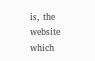is, the website which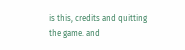is this, credits and quitting the game. and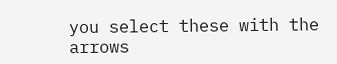you select these with the arrows